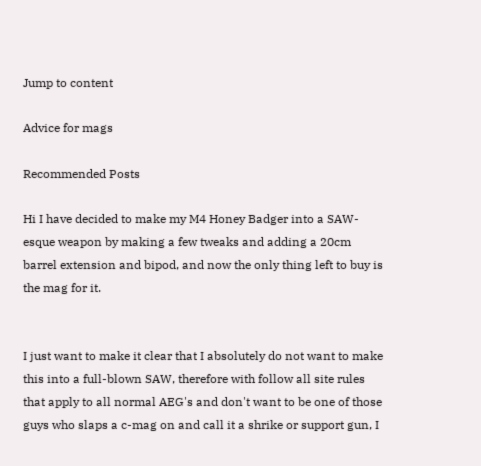Jump to content

Advice for mags

Recommended Posts

Hi I have decided to make my M4 Honey Badger into a SAW-esque weapon by making a few tweaks and adding a 20cm barrel extension and bipod, and now the only thing left to buy is the mag for it.


I just want to make it clear that I absolutely do not want to make this into a full-blown SAW, therefore with follow all site rules that apply to all normal AEG's and don't want to be one of those guys who slaps a c-mag on and call it a shrike or support gun, I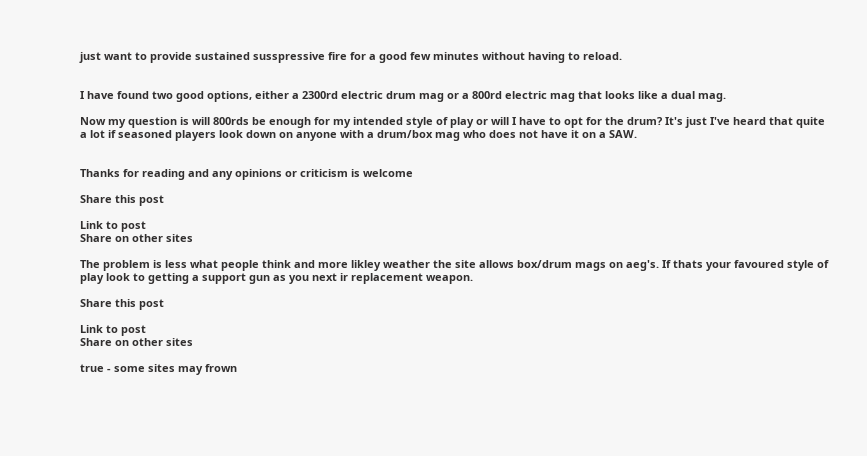just want to provide sustained susspressive fire for a good few minutes without having to reload.


I have found two good options, either a 2300rd electric drum mag or a 800rd electric mag that looks like a dual mag.

Now my question is will 800rds be enough for my intended style of play or will I have to opt for the drum? It's just I've heard that quite a lot if seasoned players look down on anyone with a drum/box mag who does not have it on a SAW.


Thanks for reading and any opinions or criticism is welcome

Share this post

Link to post
Share on other sites

The problem is less what people think and more likley weather the site allows box/drum mags on aeg's. If thats your favoured style of play look to getting a support gun as you next ir replacement weapon.

Share this post

Link to post
Share on other sites

true - some sites may frown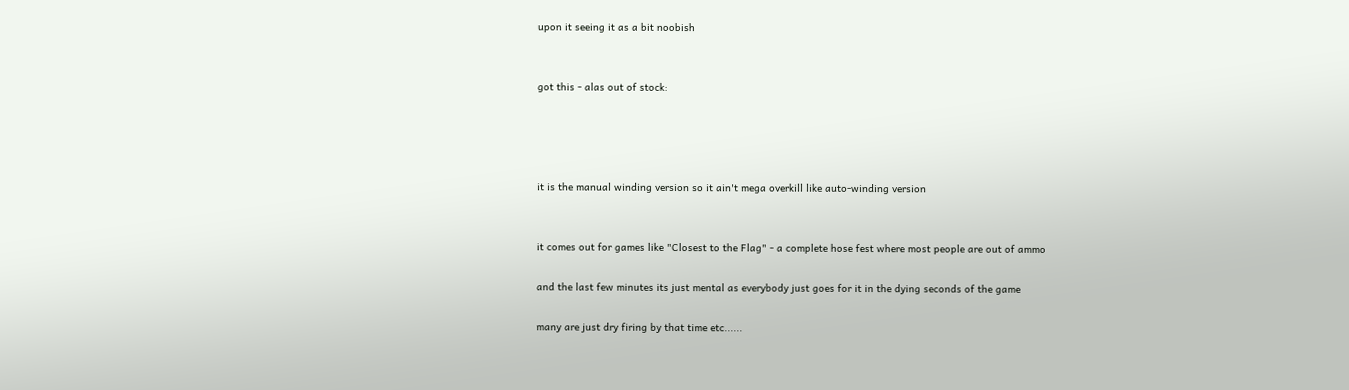upon it seeing it as a bit noobish


got this - alas out of stock:




it is the manual winding version so it ain't mega overkill like auto-winding version


it comes out for games like "Closest to the Flag" - a complete hose fest where most people are out of ammo

and the last few minutes its just mental as everybody just goes for it in the dying seconds of the game

many are just dry firing by that time etc......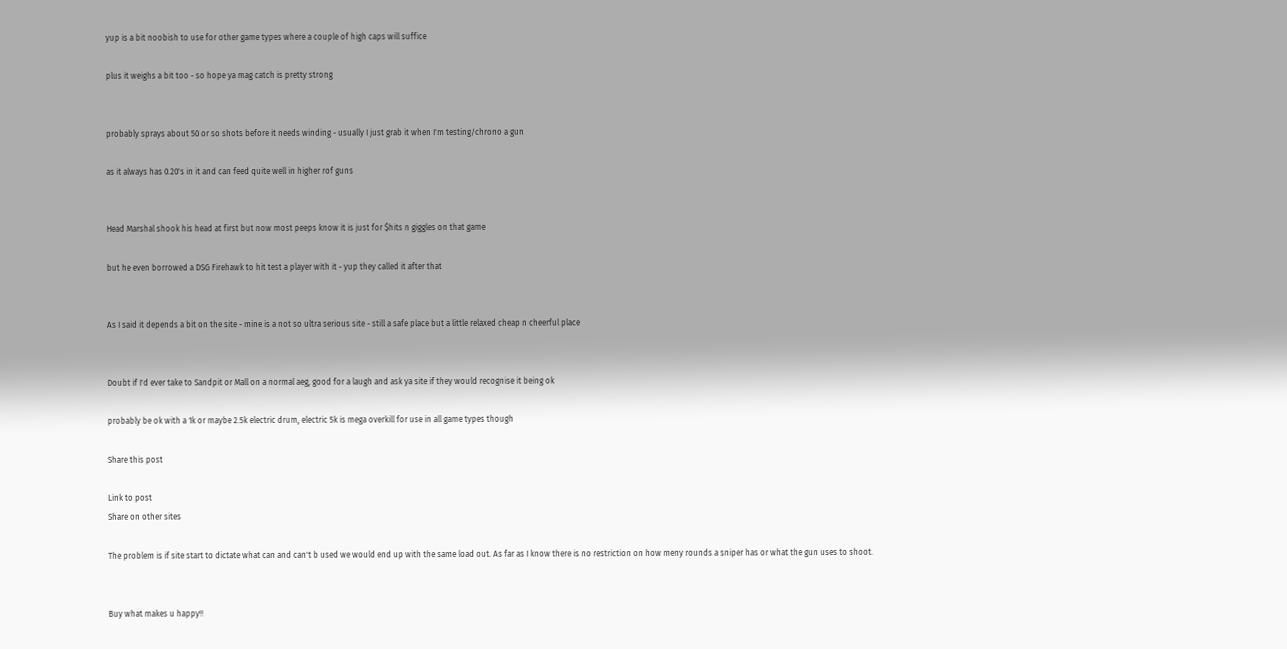yup is a bit noobish to use for other game types where a couple of high caps will suffice

plus it weighs a bit too - so hope ya mag catch is pretty strong


probably sprays about 50 or so shots before it needs winding - usually I just grab it when I'm testing/chrono a gun

as it always has 0.20's in it and can feed quite well in higher rof guns


Head Marshal shook his head at first but now most peeps know it is just for $hits n giggles on that game

but he even borrowed a DSG Firehawk to hit test a player with it - yup they called it after that


As I said it depends a bit on the site - mine is a not so ultra serious site - still a safe place but a little relaxed cheap n cheerful place


Doubt if I'd ever take to Sandpit or Mall on a normal aeg, good for a laugh and ask ya site if they would recognise it being ok

probably be ok with a 1k or maybe 2.5k electric drum, electric 5k is mega overkill for use in all game types though

Share this post

Link to post
Share on other sites

The problem is if site start to dictate what can and can't b used we would end up with the same load out. As far as I know there is no restriction on how meny rounds a sniper has or what the gun uses to shoot.


Buy what makes u happy!!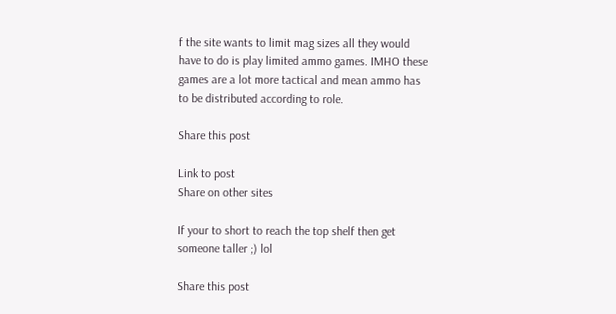f the site wants to limit mag sizes all they would have to do is play limited ammo games. IMHO these games are a lot more tactical and mean ammo has to be distributed according to role.

Share this post

Link to post
Share on other sites

If your to short to reach the top shelf then get someone taller ;) lol

Share this post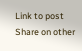Link to post
Share on other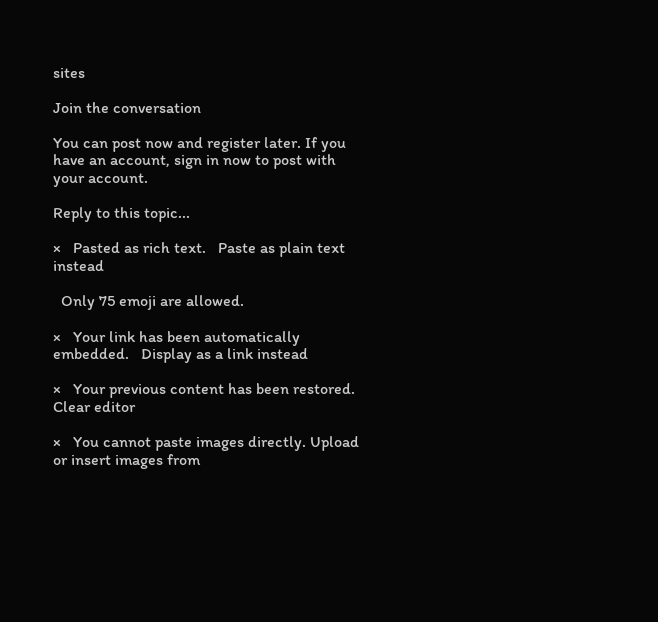sites

Join the conversation

You can post now and register later. If you have an account, sign in now to post with your account.

Reply to this topic...

×   Pasted as rich text.   Paste as plain text instead

  Only 75 emoji are allowed.

×   Your link has been automatically embedded.   Display as a link instead

×   Your previous content has been restored.   Clear editor

×   You cannot paste images directly. Upload or insert images from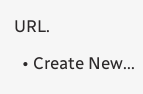URL.

  • Create New...